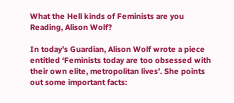What the Hell kinds of Feminists are you Reading, Alison Wolf?

In today’s Guardian, Alison Wolf wrote a piece entitled ‘Feminists today are too obsessed with their own elite, metropolitan lives’. She points out some important facts: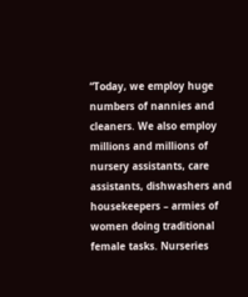“Today, we employ huge numbers of nannies and cleaners. We also employ millions and millions of nursery assistants, care assistants, dishwashers and housekeepers – armies of women doing traditional female tasks. Nurseries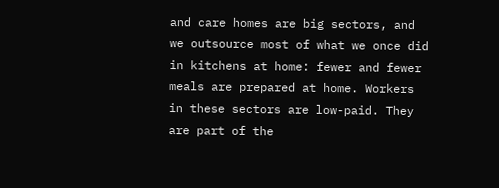and care homes are big sectors, and we outsource most of what we once did in kitchens at home: fewer and fewer meals are prepared at home. Workers in these sectors are low-paid. They are part of the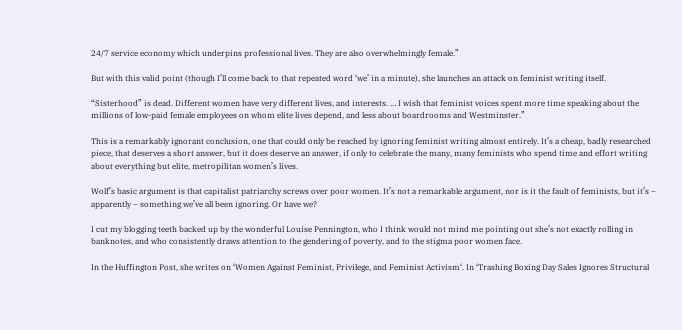24/7 service economy which underpins professional lives. They are also overwhelmingly female.”

But with this valid point (though I’ll come back to that repeated word ‘we’ in a minute), she launches an attack on feminist writing itself.

“Sisterhood” is dead. Different women have very different lives, and interests. … I wish that feminist voices spent more time speaking about the millions of low-paid female employees on whom elite lives depend, and less about boardrooms and Westminster.”

This is a remarkably ignorant conclusion, one that could only be reached by ignoring feminist writing almost entirely. It’s a cheap, badly researched piece, that deserves a short answer, but it does deserve an answer, if only to celebrate the many, many feminists who spend time and effort writing about everything but elite, metropilitan women’s lives.

Wolf’s basic argument is that capitalist patriarchy screws over poor women. It’s not a remarkable argument, nor is it the fault of feminists, but it’s – apparently – something we’ve all been ignoring. Or have we?

I cut my blogging teeth backed up by the wonderful Louise Pennington, who I think would not mind me pointing out she’s not exactly rolling in banknotes, and who consistently draws attention to the gendering of poverty, and to the stigma poor women face.

In the Huffington Post, she writes on ‘Women Against Feminist, Privilege, and Feminist Activism‘. In ‘Trashing Boxing Day Sales Ignores Structural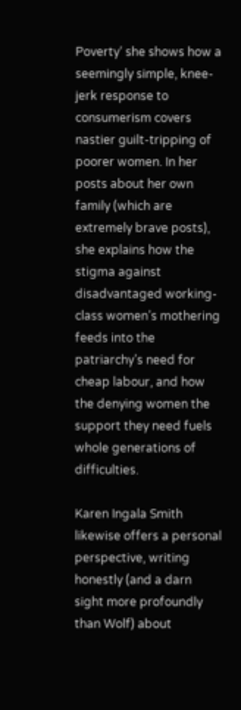Poverty‘ she shows how a seemingly simple, knee-jerk response to consumerism covers nastier guilt-tripping of poorer women. In her posts about her own family (which are extremely brave posts), she explains how the stigma against disadvantaged working-class women’s mothering feeds into the patriarchy’s need for cheap labour, and how the denying women the support they need fuels whole generations of difficulties.

Karen Ingala Smith likewise offers a personal perspective, writing honestly (and a darn sight more profoundly than Wolf) about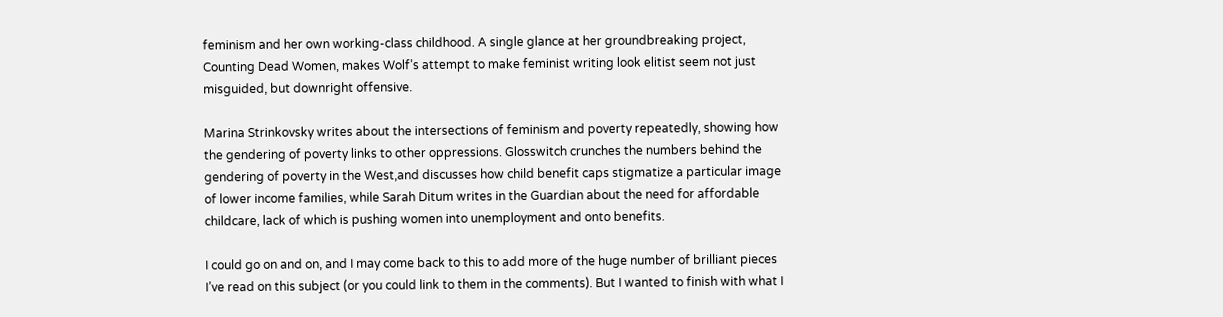feminism and her own working-class childhood. A single glance at her groundbreaking project, Counting Dead Women, makes Wolf’s attempt to make feminist writing look elitist seem not just misguided, but downright offensive.

Marina Strinkovsky writes about the intersections of feminism and poverty repeatedly, showing how the gendering of poverty links to other oppressions. Glosswitch crunches the numbers behind the gendering of poverty in the West,and discusses how child benefit caps stigmatize a particular image of lower income families, while Sarah Ditum writes in the Guardian about the need for affordable childcare, lack of which is pushing women into unemployment and onto benefits.

I could go on and on, and I may come back to this to add more of the huge number of brilliant pieces I’ve read on this subject (or you could link to them in the comments). But I wanted to finish with what I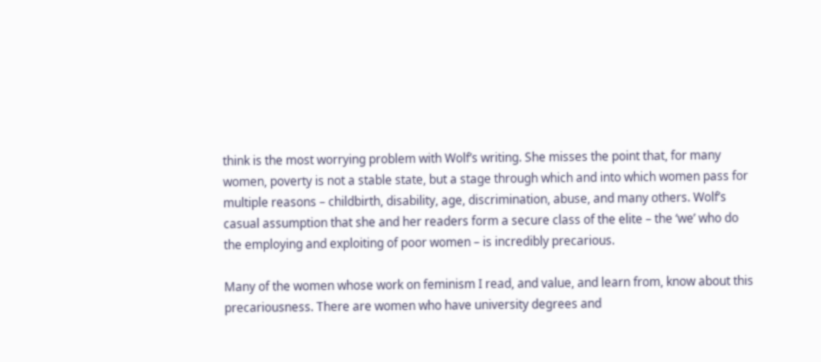think is the most worrying problem with Wolf’s writing. She misses the point that, for many women, poverty is not a stable state, but a stage through which and into which women pass for multiple reasons – childbirth, disability, age, discrimination, abuse, and many others. Wolf’s casual assumption that she and her readers form a secure class of the elite – the ‘we’ who do the employing and exploiting of poor women – is incredibly precarious.

Many of the women whose work on feminism I read, and value, and learn from, know about this precariousness. There are women who have university degrees and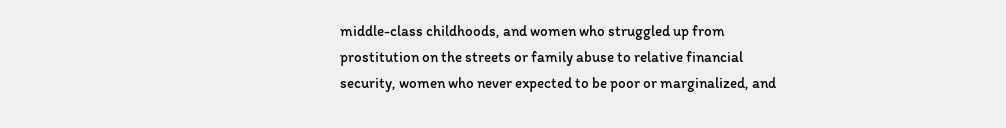middle-class childhoods, and women who struggled up from prostitution on the streets or family abuse to relative financial security, women who never expected to be poor or marginalized, and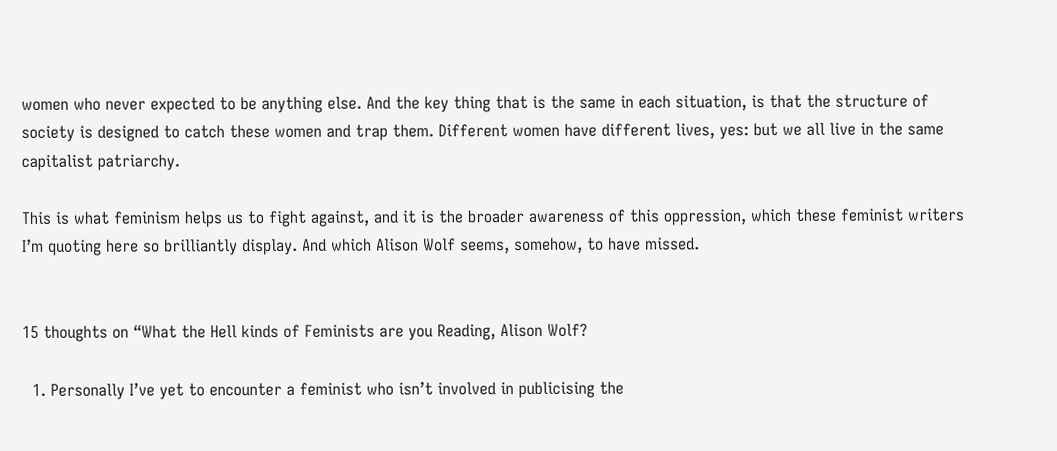women who never expected to be anything else. And the key thing that is the same in each situation, is that the structure of society is designed to catch these women and trap them. Different women have different lives, yes: but we all live in the same capitalist patriarchy.

This is what feminism helps us to fight against, and it is the broader awareness of this oppression, which these feminist writers I’m quoting here so brilliantly display. And which Alison Wolf seems, somehow, to have missed.


15 thoughts on “What the Hell kinds of Feminists are you Reading, Alison Wolf?

  1. Personally I’ve yet to encounter a feminist who isn’t involved in publicising the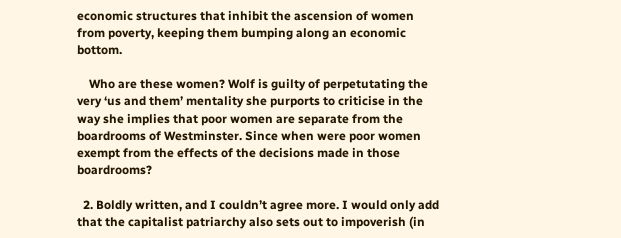economic structures that inhibit the ascension of women from poverty, keeping them bumping along an economic bottom.

    Who are these women? Wolf is guilty of perpetutating the very ‘us and them’ mentality she purports to criticise in the way she implies that poor women are separate from the boardrooms of Westminster. Since when were poor women exempt from the effects of the decisions made in those boardrooms?

  2. Boldly written, and I couldn’t agree more. I would only add that the capitalist patriarchy also sets out to impoverish (in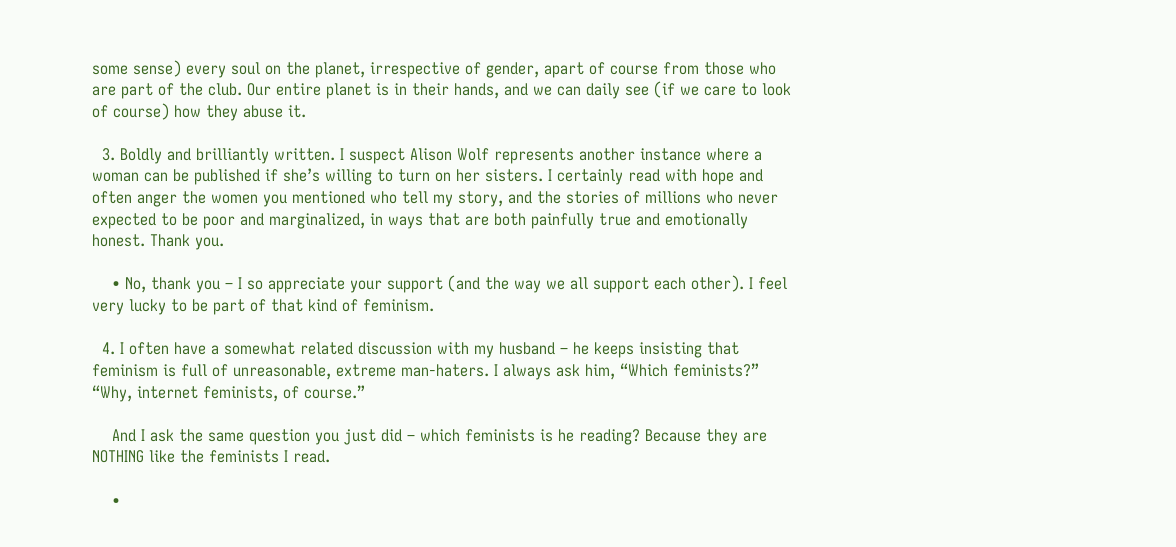some sense) every soul on the planet, irrespective of gender, apart of course from those who are part of the club. Our entire planet is in their hands, and we can daily see (if we care to look of course) how they abuse it.

  3. Boldly and brilliantly written. I suspect Alison Wolf represents another instance where a woman can be published if she’s willing to turn on her sisters. I certainly read with hope and often anger the women you mentioned who tell my story, and the stories of millions who never expected to be poor and marginalized, in ways that are both painfully true and emotionally honest. Thank you.

    • No, thank you – I so appreciate your support (and the way we all support each other). I feel very lucky to be part of that kind of feminism.

  4. I often have a somewhat related discussion with my husband – he keeps insisting that feminism is full of unreasonable, extreme man-haters. I always ask him, “Which feminists?” “Why, internet feminists, of course.”

    And I ask the same question you just did – which feminists is he reading? Because they are NOTHING like the feminists I read.

    •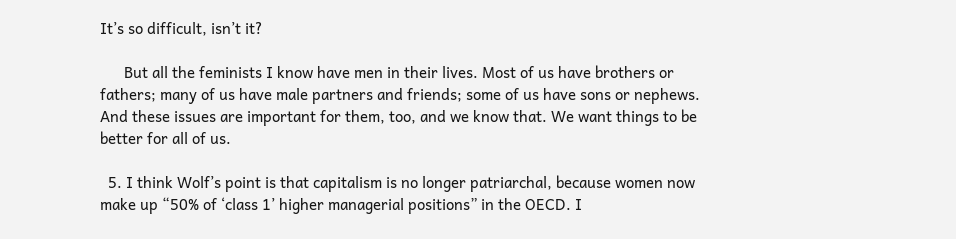It’s so difficult, isn’t it?

      But all the feminists I know have men in their lives. Most of us have brothers or fathers; many of us have male partners and friends; some of us have sons or nephews. And these issues are important for them, too, and we know that. We want things to be better for all of us.

  5. I think Wolf’s point is that capitalism is no longer patriarchal, because women now make up “50% of ‘class 1’ higher managerial positions” in the OECD. I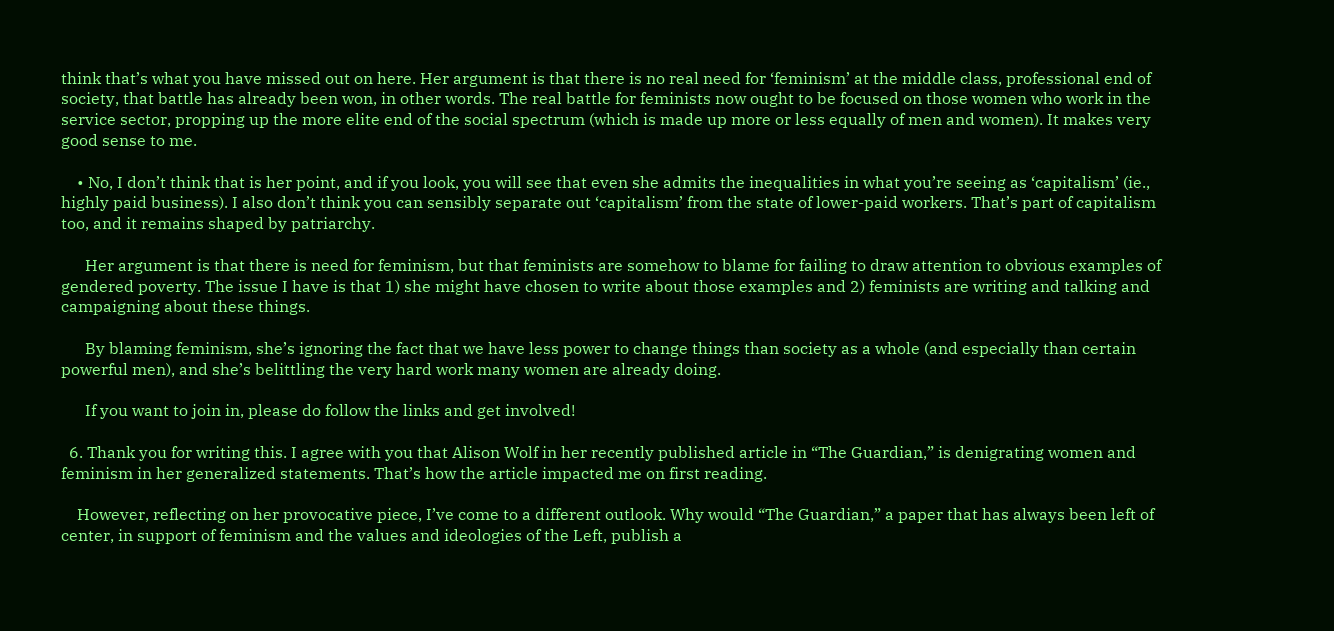think that’s what you have missed out on here. Her argument is that there is no real need for ‘feminism’ at the middle class, professional end of society, that battle has already been won, in other words. The real battle for feminists now ought to be focused on those women who work in the service sector, propping up the more elite end of the social spectrum (which is made up more or less equally of men and women). It makes very good sense to me.

    • No, I don’t think that is her point, and if you look, you will see that even she admits the inequalities in what you’re seeing as ‘capitalism’ (ie., highly paid business). I also don’t think you can sensibly separate out ‘capitalism’ from the state of lower-paid workers. That’s part of capitalism too, and it remains shaped by patriarchy.

      Her argument is that there is need for feminism, but that feminists are somehow to blame for failing to draw attention to obvious examples of gendered poverty. The issue I have is that 1) she might have chosen to write about those examples and 2) feminists are writing and talking and campaigning about these things.

      By blaming feminism, she’s ignoring the fact that we have less power to change things than society as a whole (and especially than certain powerful men), and she’s belittling the very hard work many women are already doing.

      If you want to join in, please do follow the links and get involved!

  6. Thank you for writing this. I agree with you that Alison Wolf in her recently published article in “The Guardian,” is denigrating women and feminism in her generalized statements. That’s how the article impacted me on first reading.

    However, reflecting on her provocative piece, I’ve come to a different outlook. Why would “The Guardian,” a paper that has always been left of center, in support of feminism and the values and ideologies of the Left, publish a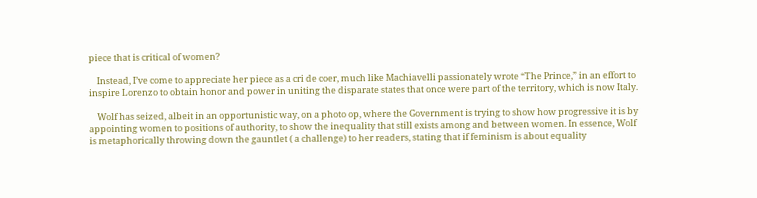piece that is critical of women?

    Instead, I’ve come to appreciate her piece as a cri de coer, much like Machiavelli passionately wrote “The Prince,” in an effort to inspire Lorenzo to obtain honor and power in uniting the disparate states that once were part of the territory, which is now Italy.

    Wolf has seized, albeit in an opportunistic way, on a photo op, where the Government is trying to show how progressive it is by appointing women to positions of authority, to show the inequality that still exists among and between women. In essence, Wolf is metaphorically throwing down the gauntlet ( a challenge) to her readers, stating that if feminism is about equality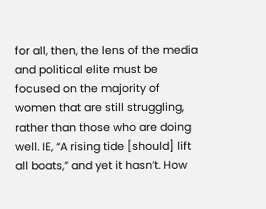for all, then, the lens of the media and political elite must be focused on the majority of women that are still struggling, rather than those who are doing well. IE, “A rising tide [should] lift all boats,” and yet it hasn’t. How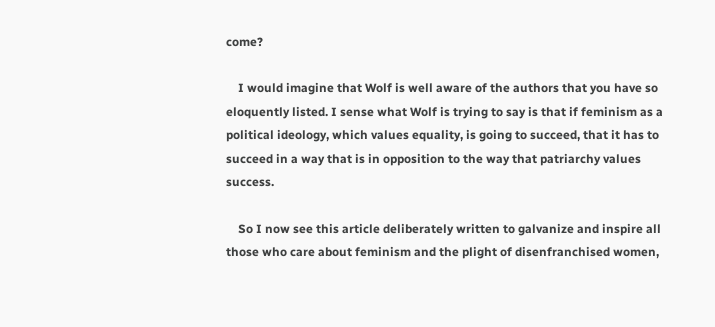come?

    I would imagine that Wolf is well aware of the authors that you have so eloquently listed. I sense what Wolf is trying to say is that if feminism as a political ideology, which values equality, is going to succeed, that it has to succeed in a way that is in opposition to the way that patriarchy values success.

    So I now see this article deliberately written to galvanize and inspire all those who care about feminism and the plight of disenfranchised women,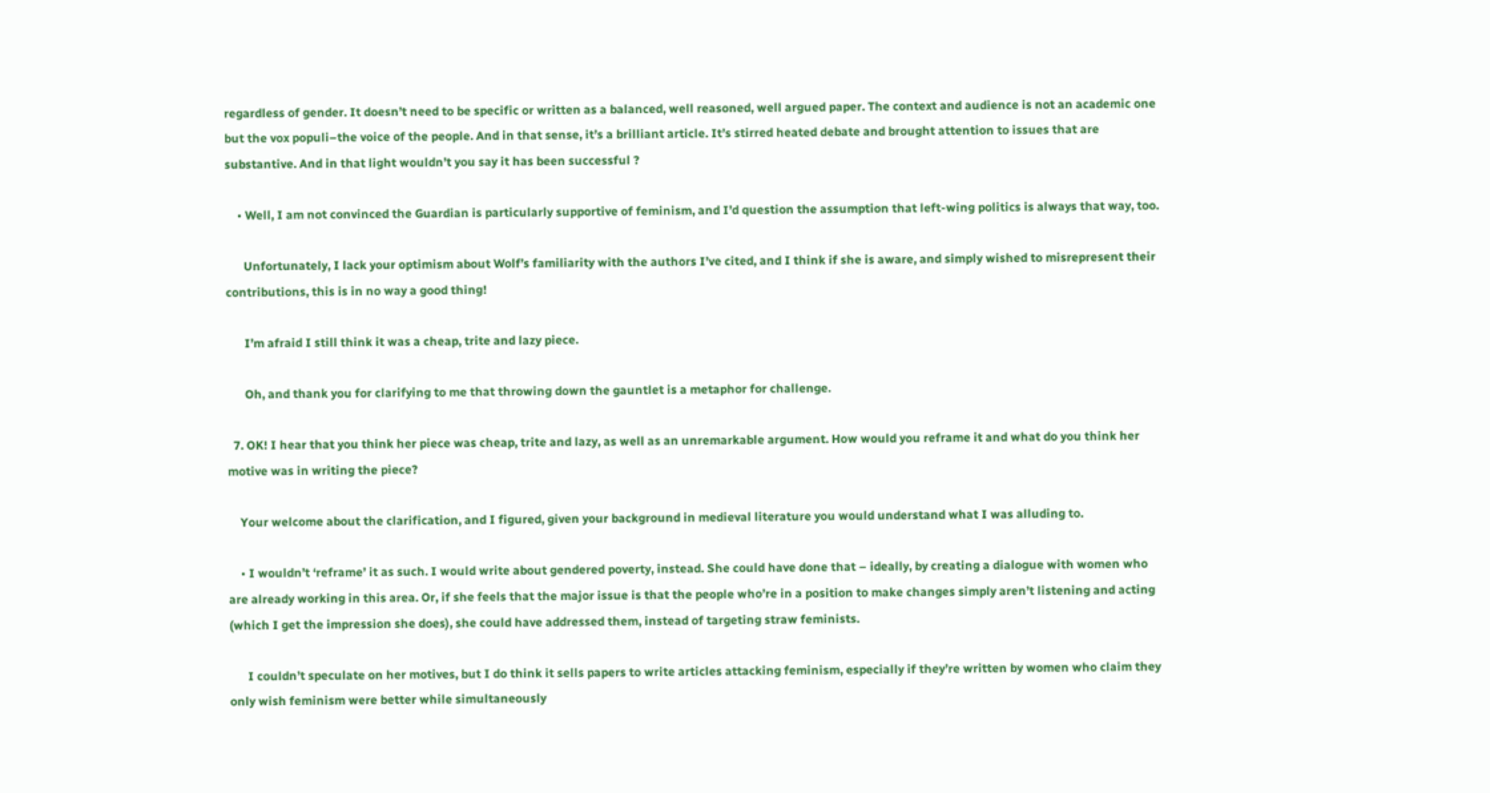regardless of gender. It doesn’t need to be specific or written as a balanced, well reasoned, well argued paper. The context and audience is not an academic one but the vox populi–the voice of the people. And in that sense, it’s a brilliant article. It’s stirred heated debate and brought attention to issues that are substantive. And in that light wouldn’t you say it has been successful ?

    • Well, I am not convinced the Guardian is particularly supportive of feminism, and I’d question the assumption that left-wing politics is always that way, too.

      Unfortunately, I lack your optimism about Wolf’s familiarity with the authors I’ve cited, and I think if she is aware, and simply wished to misrepresent their contributions, this is in no way a good thing!

      I’m afraid I still think it was a cheap, trite and lazy piece.

      Oh, and thank you for clarifying to me that throwing down the gauntlet is a metaphor for challenge.

  7. OK! I hear that you think her piece was cheap, trite and lazy, as well as an unremarkable argument. How would you reframe it and what do you think her motive was in writing the piece?

    Your welcome about the clarification, and I figured, given your background in medieval literature you would understand what I was alluding to.

    • I wouldn’t ‘reframe’ it as such. I would write about gendered poverty, instead. She could have done that – ideally, by creating a dialogue with women who are already working in this area. Or, if she feels that the major issue is that the people who’re in a position to make changes simply aren’t listening and acting (which I get the impression she does), she could have addressed them, instead of targeting straw feminists.

      I couldn’t speculate on her motives, but I do think it sells papers to write articles attacking feminism, especially if they’re written by women who claim they only wish feminism were better while simultaneously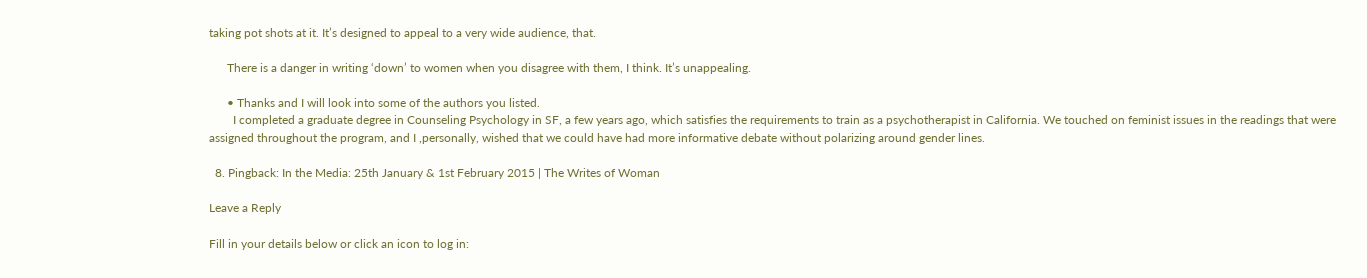taking pot shots at it. It’s designed to appeal to a very wide audience, that.

      There is a danger in writing ‘down’ to women when you disagree with them, I think. It’s unappealing.

      • Thanks and I will look into some of the authors you listed.
        I completed a graduate degree in Counseling Psychology in SF, a few years ago, which satisfies the requirements to train as a psychotherapist in California. We touched on feminist issues in the readings that were assigned throughout the program, and I ,personally, wished that we could have had more informative debate without polarizing around gender lines.

  8. Pingback: In the Media: 25th January & 1st February 2015 | The Writes of Woman

Leave a Reply

Fill in your details below or click an icon to log in: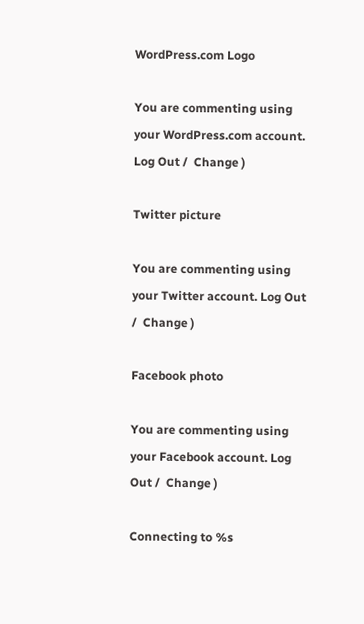WordPress.com Logo

You are commenting using your WordPress.com account. Log Out /  Change )

Twitter picture

You are commenting using your Twitter account. Log Out /  Change )

Facebook photo

You are commenting using your Facebook account. Log Out /  Change )

Connecting to %s